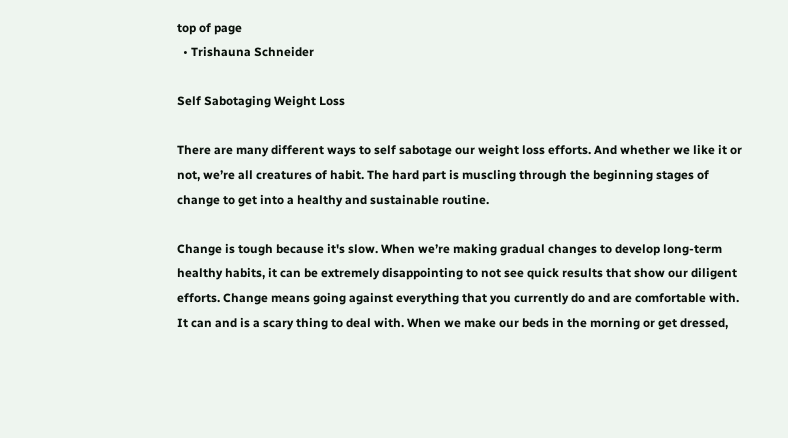top of page
  • Trishauna Schneider

Self Sabotaging Weight Loss

There are many different ways to self sabotage our weight loss efforts. And whether we like it or not, we’re all creatures of habit. The hard part is muscling through the beginning stages of change to get into a healthy and sustainable routine.

Change is tough because it's slow. When we’re making gradual changes to develop long-term healthy habits, it can be extremely disappointing to not see quick results that show our diligent efforts. Change means going against everything that you currently do and are comfortable with. It can and is a scary thing to deal with. When we make our beds in the morning or get dressed,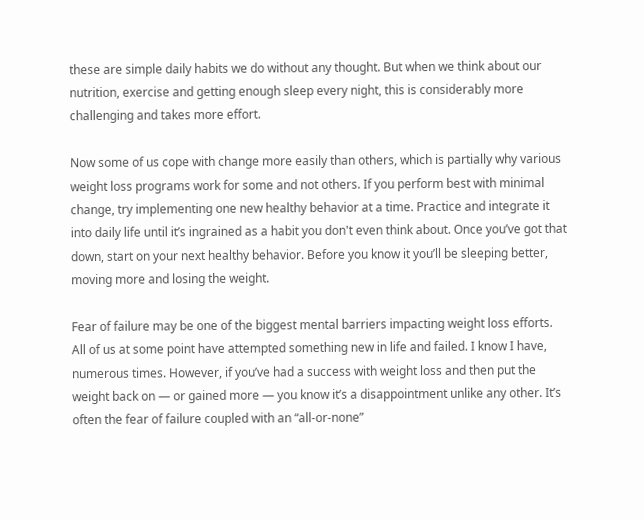these are simple daily habits we do without any thought. But when we think about our nutrition, exercise and getting enough sleep every night, this is considerably more challenging and takes more effort.

Now some of us cope with change more easily than others, which is partially why various weight loss programs work for some and not others. If you perform best with minimal change, try implementing one new healthy behavior at a time. Practice and integrate it into daily life until it’s ingrained as a habit you don't even think about. Once you’ve got that down, start on your next healthy behavior. Before you know it you’ll be sleeping better, moving more and losing the weight.

Fear of failure may be one of the biggest mental barriers impacting weight loss efforts. All of us at some point have attempted something new in life and failed. I know I have, numerous times. However, if you’ve had a success with weight loss and then put the weight back on — or gained more — you know it’s a disappointment unlike any other. It’s often the fear of failure coupled with an “all-or-none”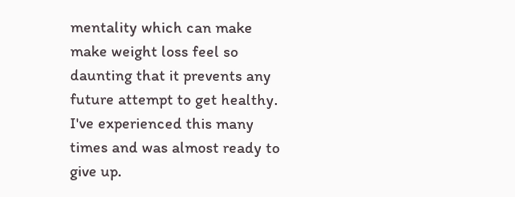mentality which can make make weight loss feel so daunting that it prevents any future attempt to get healthy.  I've experienced this many times and was almost ready to give up.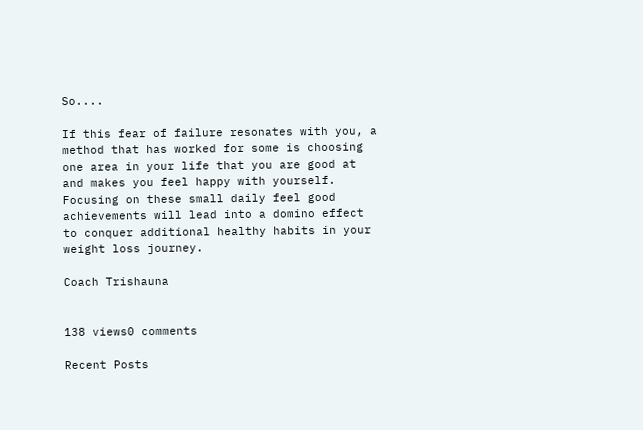So....

If this fear of failure resonates with you, a method that has worked for some is choosing one area in your life that you are good at and makes you feel happy with yourself. Focusing on these small daily feel good achievements will lead into a domino effect to conquer additional healthy habits in your weight loss journey.

Coach Trishauna


138 views0 comments

Recent Posts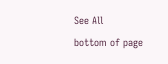See All
bottom of page